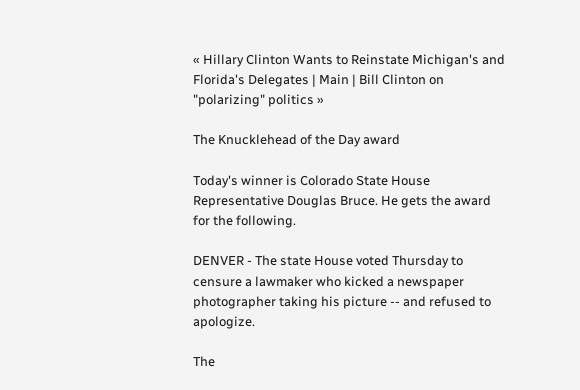« Hillary Clinton Wants to Reinstate Michigan's and Florida's Delegates | Main | Bill Clinton on "polarizing" politics »

The Knucklehead of the Day award

Today's winner is Colorado State House Representative Douglas Bruce. He gets the award for the following.

DENVER - The state House voted Thursday to censure a lawmaker who kicked a newspaper photographer taking his picture -- and refused to apologize.

The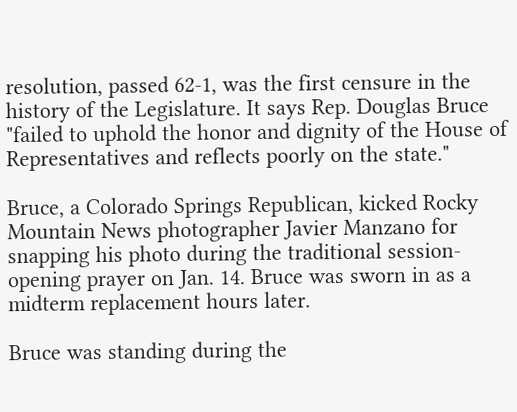resolution, passed 62-1, was the first censure in the history of the Legislature. It says Rep. Douglas Bruce "failed to uphold the honor and dignity of the House of Representatives and reflects poorly on the state."

Bruce, a Colorado Springs Republican, kicked Rocky Mountain News photographer Javier Manzano for snapping his photo during the traditional session-opening prayer on Jan. 14. Bruce was sworn in as a midterm replacement hours later.

Bruce was standing during the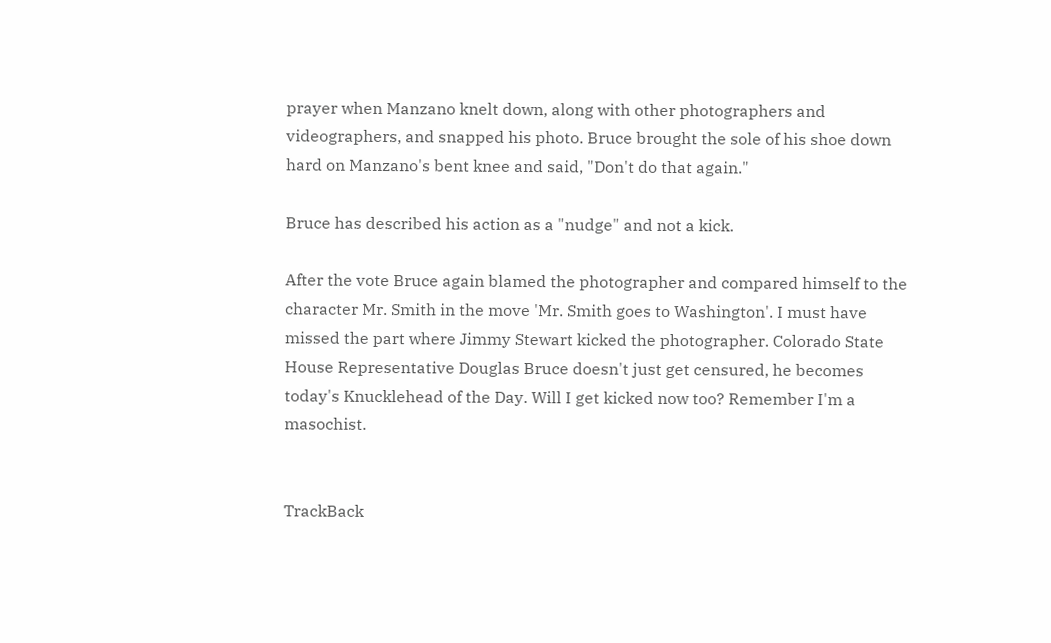prayer when Manzano knelt down, along with other photographers and videographers, and snapped his photo. Bruce brought the sole of his shoe down hard on Manzano's bent knee and said, "Don't do that again."

Bruce has described his action as a "nudge" and not a kick.

After the vote Bruce again blamed the photographer and compared himself to the character Mr. Smith in the move 'Mr. Smith goes to Washington'. I must have missed the part where Jimmy Stewart kicked the photographer. Colorado State House Representative Douglas Bruce doesn't just get censured, he becomes today's Knucklehead of the Day. Will I get kicked now too? Remember I'm a masochist.


TrackBack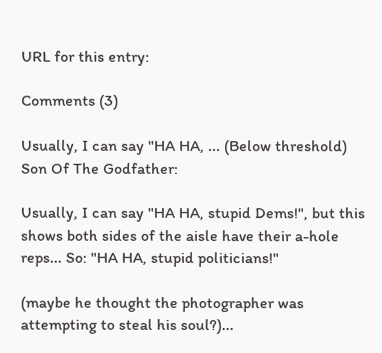URL for this entry:

Comments (3)

Usually, I can say "HA HA, ... (Below threshold)
Son Of The Godfather:

Usually, I can say "HA HA, stupid Dems!", but this shows both sides of the aisle have their a-hole reps... So: "HA HA, stupid politicians!"

(maybe he thought the photographer was attempting to steal his soul?)...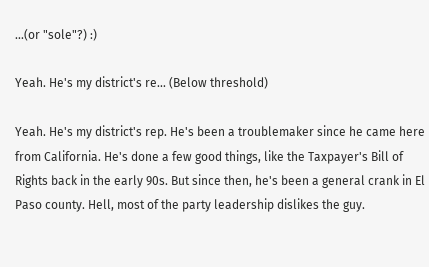...(or "sole"?) :)

Yeah. He's my district's re... (Below threshold)

Yeah. He's my district's rep. He's been a troublemaker since he came here from California. He's done a few good things, like the Taxpayer's Bill of Rights back in the early 90s. But since then, he's been a general crank in El Paso county. Hell, most of the party leadership dislikes the guy.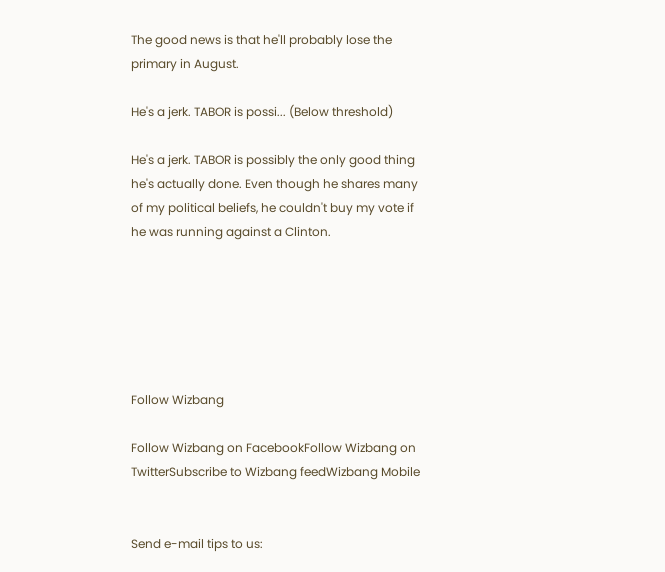The good news is that he'll probably lose the primary in August.

He's a jerk. TABOR is possi... (Below threshold)

He's a jerk. TABOR is possibly the only good thing he's actually done. Even though he shares many of my political beliefs, he couldn't buy my vote if he was running against a Clinton.






Follow Wizbang

Follow Wizbang on FacebookFollow Wizbang on TwitterSubscribe to Wizbang feedWizbang Mobile


Send e-mail tips to us: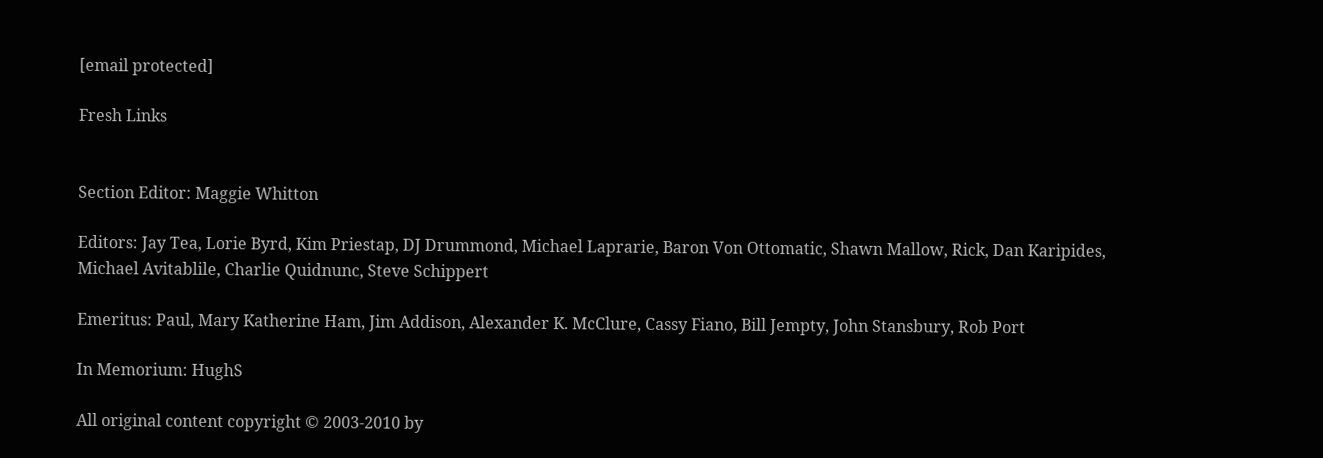[email protected]

Fresh Links


Section Editor: Maggie Whitton

Editors: Jay Tea, Lorie Byrd, Kim Priestap, DJ Drummond, Michael Laprarie, Baron Von Ottomatic, Shawn Mallow, Rick, Dan Karipides, Michael Avitablile, Charlie Quidnunc, Steve Schippert

Emeritus: Paul, Mary Katherine Ham, Jim Addison, Alexander K. McClure, Cassy Fiano, Bill Jempty, John Stansbury, Rob Port

In Memorium: HughS

All original content copyright © 2003-2010 by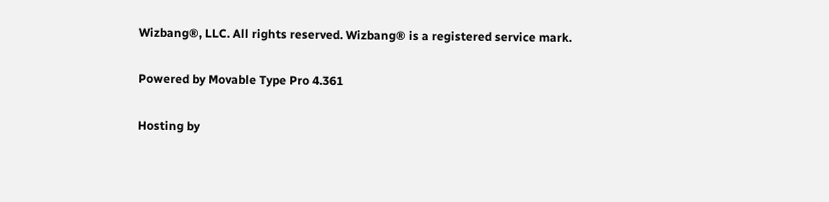Wizbang®, LLC. All rights reserved. Wizbang® is a registered service mark.

Powered by Movable Type Pro 4.361

Hosting by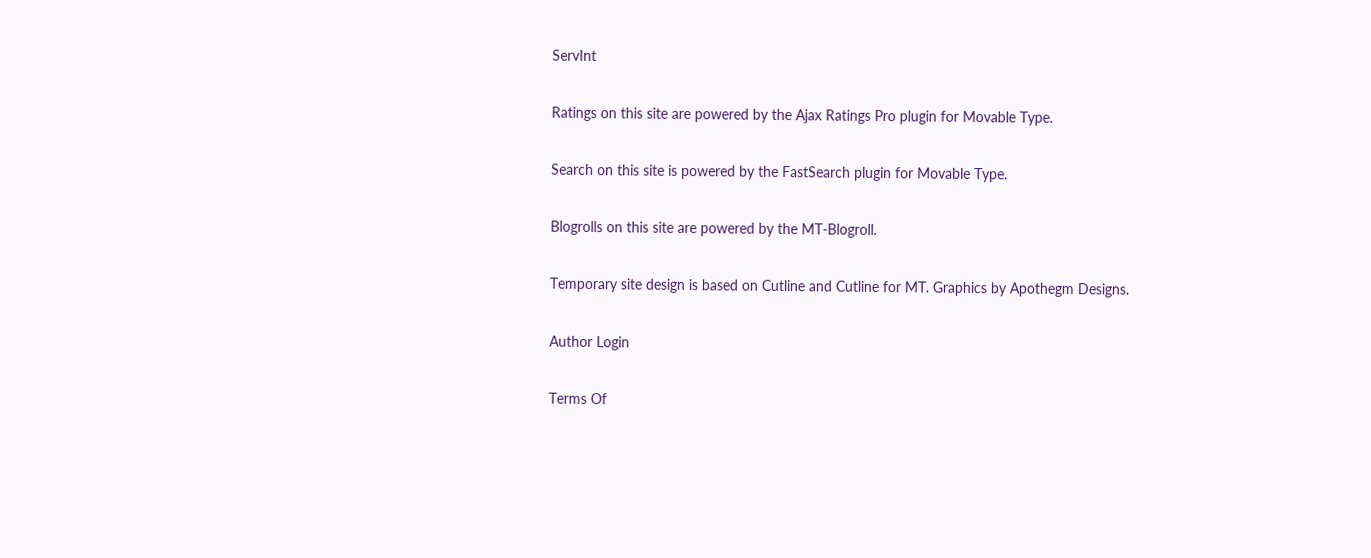ServInt

Ratings on this site are powered by the Ajax Ratings Pro plugin for Movable Type.

Search on this site is powered by the FastSearch plugin for Movable Type.

Blogrolls on this site are powered by the MT-Blogroll.

Temporary site design is based on Cutline and Cutline for MT. Graphics by Apothegm Designs.

Author Login

Terms Of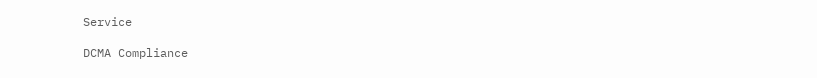Service

DCMA Compliance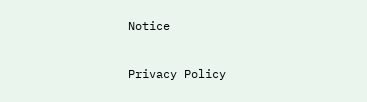Notice

Privacy Policy